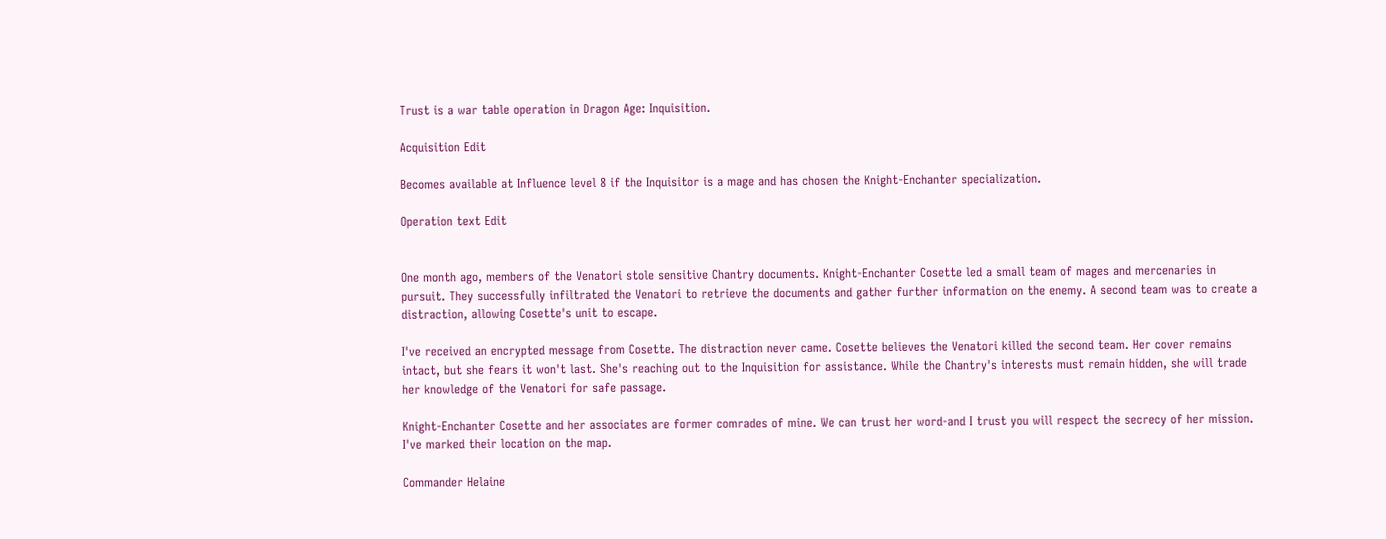Trust is a war table operation in Dragon Age: Inquisition.

Acquisition Edit

Becomes available at Influence level 8 if the Inquisitor is a mage and has chosen the Knight-Enchanter specialization.

Operation text Edit


One month ago, members of the Venatori stole sensitive Chantry documents. Knight-Enchanter Cosette led a small team of mages and mercenaries in pursuit. They successfully infiltrated the Venatori to retrieve the documents and gather further information on the enemy. A second team was to create a distraction, allowing Cosette's unit to escape.

I've received an encrypted message from Cosette. The distraction never came. Cosette believes the Venatori killed the second team. Her cover remains intact, but she fears it won't last. She's reaching out to the Inquisition for assistance. While the Chantry's interests must remain hidden, she will trade her knowledge of the Venatori for safe passage.

Knight-Enchanter Cosette and her associates are former comrades of mine. We can trust her word-and I trust you will respect the secrecy of her mission. I've marked their location on the map.

Commander Helaine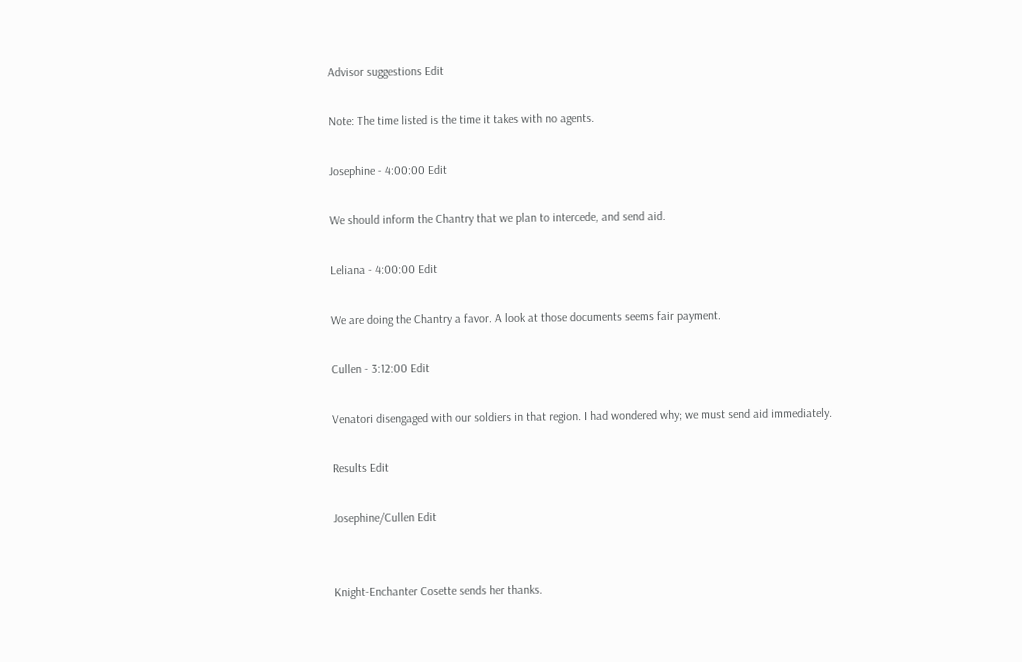Advisor suggestions Edit

Note: The time listed is the time it takes with no agents.

Josephine - 4:00:00 Edit

We should inform the Chantry that we plan to intercede, and send aid.

Leliana - 4:00:00 Edit

We are doing the Chantry a favor. A look at those documents seems fair payment.

Cullen - 3:12:00 Edit

Venatori disengaged with our soldiers in that region. I had wondered why; we must send aid immediately.

Results Edit

Josephine/Cullen Edit


Knight-Enchanter Cosette sends her thanks.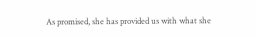As promised, she has provided us with what she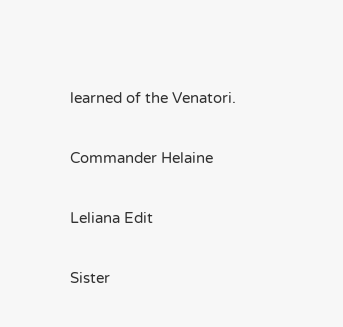learned of the Venatori.

Commander Helaine

Leliana Edit

Sister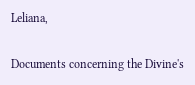Leliana,

Documents concerning the Divine's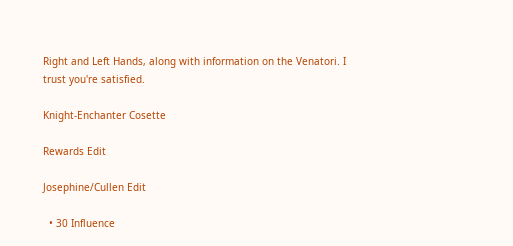Right and Left Hands, along with information on the Venatori. I trust you're satisfied.

Knight-Enchanter Cosette

Rewards Edit

Josephine/Cullen Edit

  • 30 Influence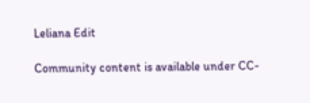Leliana Edit

Community content is available under CC-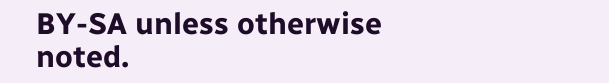BY-SA unless otherwise noted.